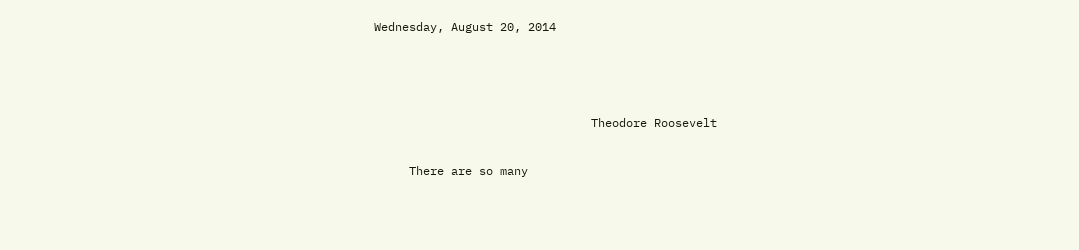Wednesday, August 20, 2014



                               Theodore Roosevelt

     There are so many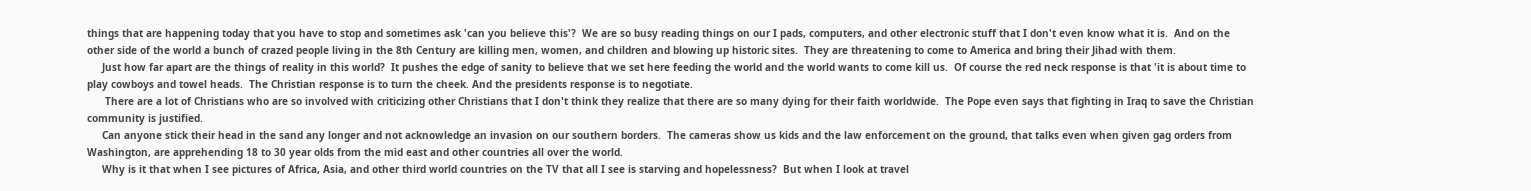things that are happening today that you have to stop and sometimes ask 'can you believe this'?  We are so busy reading things on our I pads, computers, and other electronic stuff that I don't even know what it is.  And on the other side of the world a bunch of crazed people living in the 8th Century are killing men, women, and children and blowing up historic sites.  They are threatening to come to America and bring their Jihad with them.
     Just how far apart are the things of reality in this world?  It pushes the edge of sanity to believe that we set here feeding the world and the world wants to come kill us.  Of course the red neck response is that 'it is about time to play cowboys and towel heads.  The Christian response is to turn the cheek. And the presidents response is to negotiate.
      There are a lot of Christians who are so involved with criticizing other Christians that I don't think they realize that there are so many dying for their faith worldwide.  The Pope even says that fighting in Iraq to save the Christian community is justified.
     Can anyone stick their head in the sand any longer and not acknowledge an invasion on our southern borders.  The cameras show us kids and the law enforcement on the ground, that talks even when given gag orders from Washington, are apprehending 18 to 30 year olds from the mid east and other countries all over the world.
     Why is it that when I see pictures of Africa, Asia, and other third world countries on the TV that all I see is starving and hopelessness?  But when I look at travel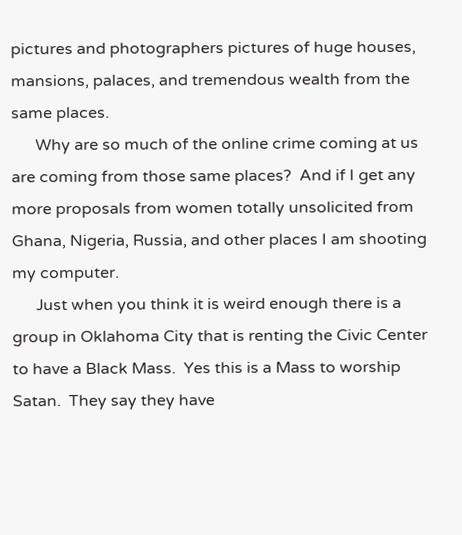pictures and photographers pictures of huge houses, mansions, palaces, and tremendous wealth from the same places.
      Why are so much of the online crime coming at us are coming from those same places?  And if I get any more proposals from women totally unsolicited from Ghana, Nigeria, Russia, and other places I am shooting my computer.
      Just when you think it is weird enough there is a group in Oklahoma City that is renting the Civic Center to have a Black Mass.  Yes this is a Mass to worship Satan.  They say they have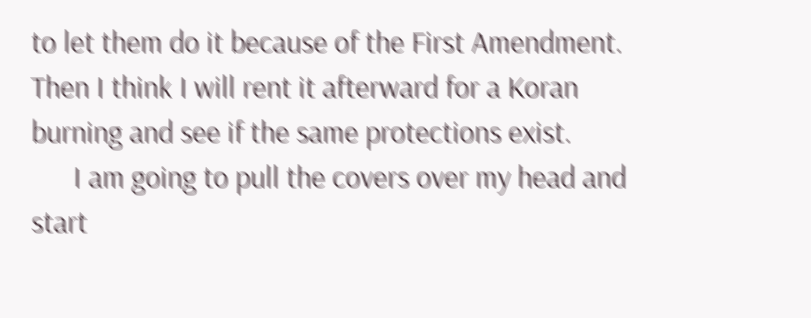to let them do it because of the First Amendment.  Then I think I will rent it afterward for a Koran burning and see if the same protections exist.
      I am going to pull the covers over my head and start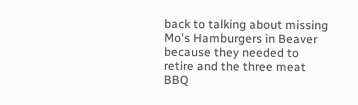back to talking about missing Mo's Hamburgers in Beaver because they needed to retire and the three meat BBQ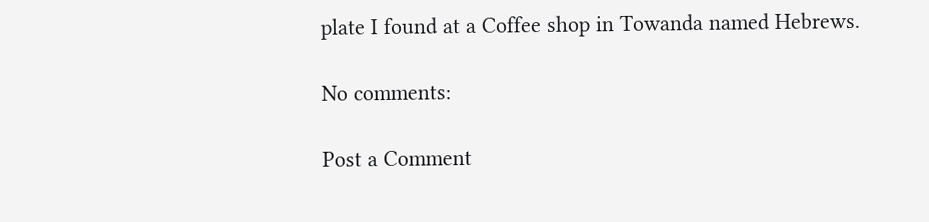plate I found at a Coffee shop in Towanda named Hebrews.

No comments:

Post a Comment